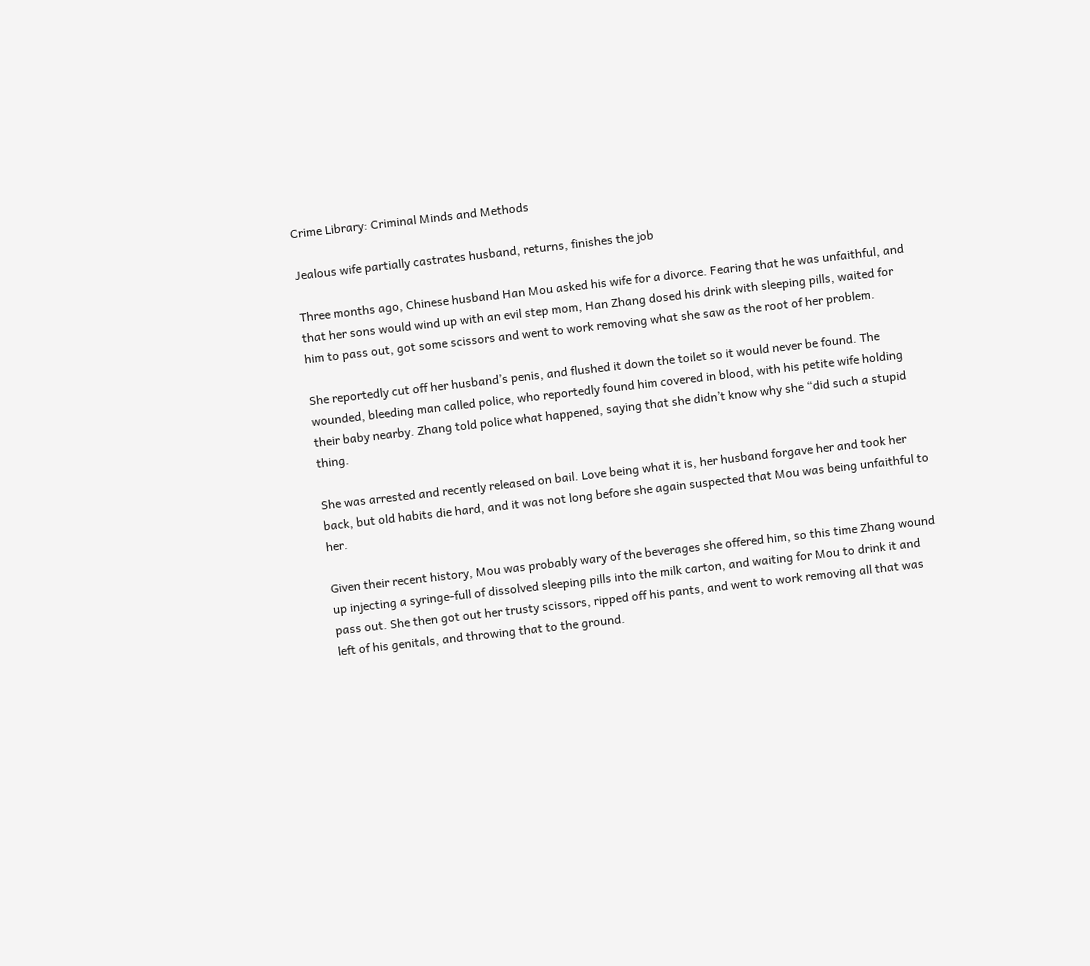Crime Library: Criminal Minds and Methods

Jealous wife partially castrates husband, returns, finishes the job

Three months ago, Chinese husband Han Mou asked his wife for a divorce. Fearing that he was unfaithful, and that her sons would wind up with an evil step mom, Han Zhang dosed his drink with sleeping pills, waited for him to pass out, got some scissors and went to work removing what she saw as the root of her problem.

She reportedly cut off her husband’s penis, and flushed it down the toilet so it would never be found. The wounded, bleeding man called police, who reportedly found him covered in blood, with his petite wife holding their baby nearby. Zhang told police what happened, saying that she didn’t know why she “did such a stupid thing.

She was arrested and recently released on bail. Love being what it is, her husband forgave her and took her back, but old habits die hard, and it was not long before she again suspected that Mou was being unfaithful to her.

Given their recent history, Mou was probably wary of the beverages she offered him, so this time Zhang wound up injecting a syringe-full of dissolved sleeping pills into the milk carton, and waiting for Mou to drink it and pass out. She then got out her trusty scissors, ripped off his pants, and went to work removing all that was left of his genitals, and throwing that to the ground.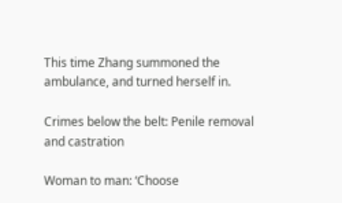This time Zhang summoned the ambulance, and turned herself in.

Crimes below the belt: Penile removal and castration

Woman to man: ‘Choose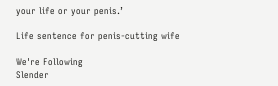your life or your penis.’

Life sentence for penis-cutting wife

We're Following
Slender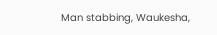Man stabbing, Waukesha,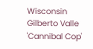Wisconsin
Gilberto Valle 'Cannibal Cop'